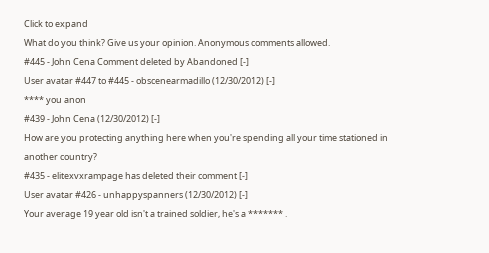Click to expand
What do you think? Give us your opinion. Anonymous comments allowed.
#445 - John Cena Comment deleted by Abandoned [-]
User avatar #447 to #445 - obscenearmadillo (12/30/2012) [-]
**** you anon
#439 - John Cena (12/30/2012) [-]
How are you protecting anything here when you're spending all your time stationed in another country?
#435 - elitexvxrampage has deleted their comment [-]
User avatar #426 - unhappyspanners (12/30/2012) [-]
Your average 19 year old isn't a trained soldier, he's a ******* .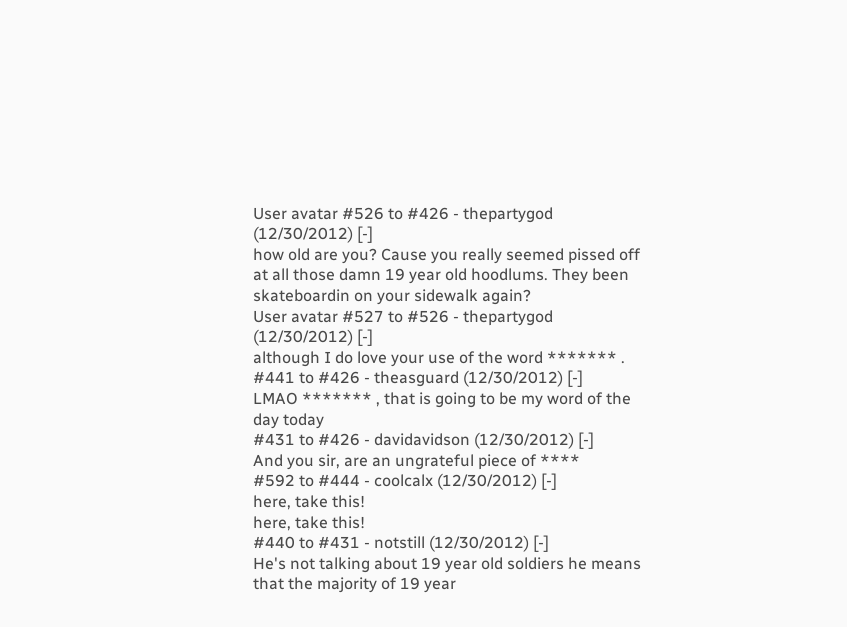User avatar #526 to #426 - thepartygod (12/30/2012) [-]
how old are you? Cause you really seemed pissed off at all those damn 19 year old hoodlums. They been skateboardin on your sidewalk again?
User avatar #527 to #526 - thepartygod (12/30/2012) [-]
although I do love your use of the word ******* .
#441 to #426 - theasguard (12/30/2012) [-]
LMAO ******* , that is going to be my word of the day today
#431 to #426 - davidavidson (12/30/2012) [-]
And you sir, are an ungrateful piece of ****
#592 to #444 - coolcalx (12/30/2012) [-]
here, take this!
here, take this!
#440 to #431 - notstill (12/30/2012) [-]
He's not talking about 19 year old soldiers he means that the majority of 19 year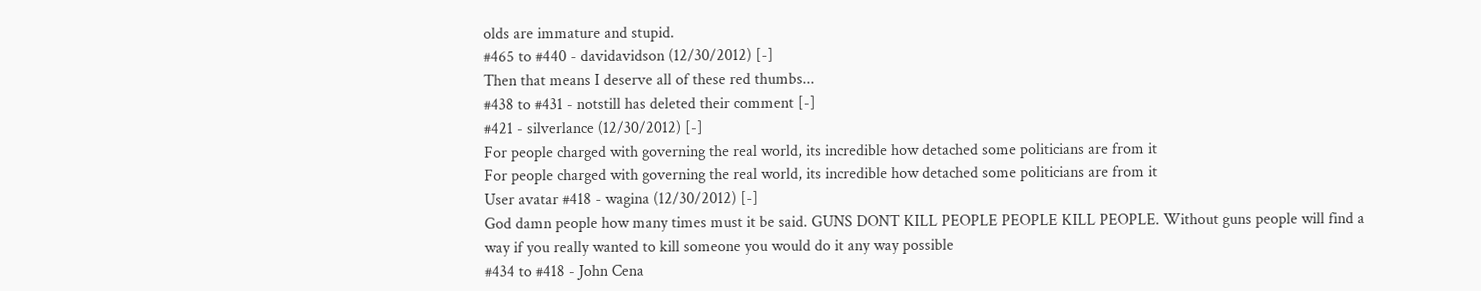olds are immature and stupid.
#465 to #440 - davidavidson (12/30/2012) [-]
Then that means I deserve all of these red thumbs...
#438 to #431 - notstill has deleted their comment [-]
#421 - silverlance (12/30/2012) [-]
For people charged with governing the real world, its incredible how detached some politicians are from it
For people charged with governing the real world, its incredible how detached some politicians are from it
User avatar #418 - wagina (12/30/2012) [-]
God damn people how many times must it be said. GUNS DONT KILL PEOPLE PEOPLE KILL PEOPLE. Without guns people will find a way if you really wanted to kill someone you would do it any way possible
#434 to #418 - John Cena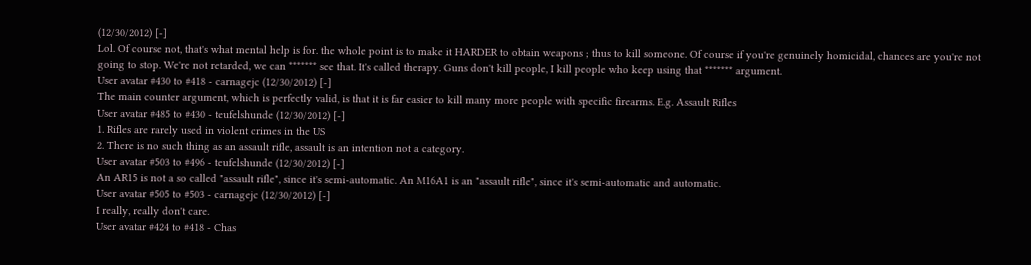(12/30/2012) [-]
Lol. Of course not, that's what mental help is for. the whole point is to make it HARDER to obtain weapons ; thus to kill someone. Of course if you're genuinely homicidal, chances are you're not going to stop. We're not retarded, we can ******* see that. It's called therapy. Guns don't kill people, I kill people who keep using that ******* argument.
User avatar #430 to #418 - carnagejc (12/30/2012) [-]
The main counter argument, which is perfectly valid, is that it is far easier to kill many more people with specific firearms. E.g. Assault Rifles
User avatar #485 to #430 - teufelshunde (12/30/2012) [-]
1. Rifles are rarely used in violent crimes in the US
2. There is no such thing as an assault rifle, assault is an intention not a category.
User avatar #503 to #496 - teufelshunde (12/30/2012) [-]
An AR15 is not a so called "assault rifle", since it's semi-automatic. An M16A1 is an "assault rifle", since it's semi-automatic and automatic.
User avatar #505 to #503 - carnagejc (12/30/2012) [-]
I really, really don't care.
User avatar #424 to #418 - Chas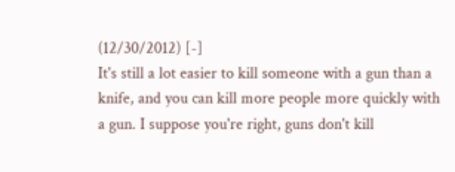(12/30/2012) [-]
It's still a lot easier to kill someone with a gun than a knife, and you can kill more people more quickly with a gun. I suppose you're right, guns don't kill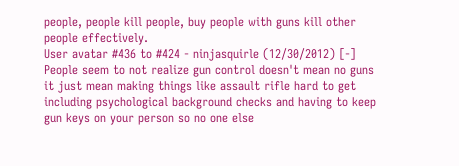people, people kill people, buy people with guns kill other people effectively.
User avatar #436 to #424 - ninjasquirle (12/30/2012) [-]
People seem to not realize gun control doesn't mean no guns it just mean making things like assault rifle hard to get including psychological background checks and having to keep gun keys on your person so no one else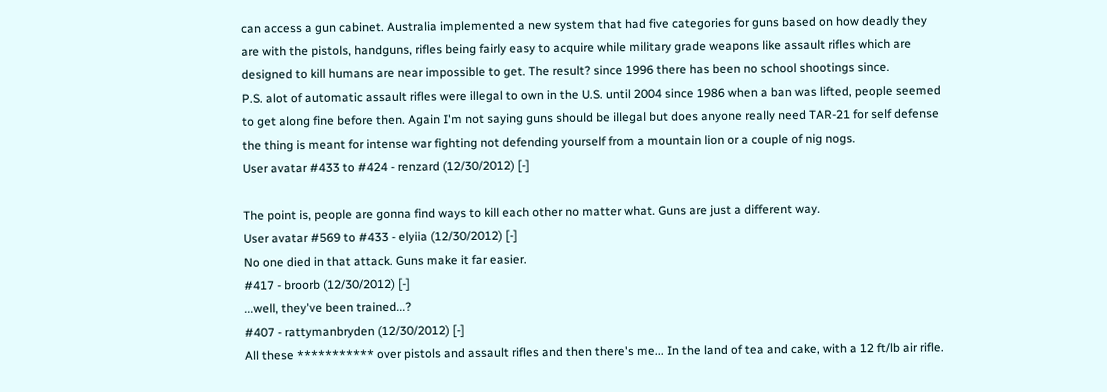can access a gun cabinet. Australia implemented a new system that had five categories for guns based on how deadly they are with the pistols, handguns, rifles being fairly easy to acquire while military grade weapons like assault rifles which are designed to kill humans are near impossible to get. The result? since 1996 there has been no school shootings since.
P.S. alot of automatic assault rifles were illegal to own in the U.S. until 2004 since 1986 when a ban was lifted, people seemed to get along fine before then. Again I'm not saying guns should be illegal but does anyone really need TAR-21 for self defense the thing is meant for intense war fighting not defending yourself from a mountain lion or a couple of nig nogs.
User avatar #433 to #424 - renzard (12/30/2012) [-]

The point is, people are gonna find ways to kill each other no matter what. Guns are just a different way.
User avatar #569 to #433 - elyiia (12/30/2012) [-]
No one died in that attack. Guns make it far easier.
#417 - broorb (12/30/2012) [-]
...well, they've been trained...?
#407 - rattymanbryden (12/30/2012) [-]
All these *********** over pistols and assault rifles and then there's me... In the land of tea and cake, with a 12 ft/lb air rifle.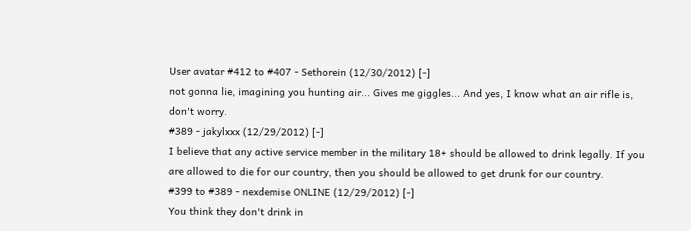User avatar #412 to #407 - Sethorein (12/30/2012) [-]
not gonna lie, imagining you hunting air... Gives me giggles... And yes, I know what an air rifle is, don't worry.
#389 - jakylxxx (12/29/2012) [-]
I believe that any active service member in the military 18+ should be allowed to drink legally. If you are allowed to die for our country, then you should be allowed to get drunk for our country.
#399 to #389 - nexdemise ONLINE (12/29/2012) [-]
You think they don't drink in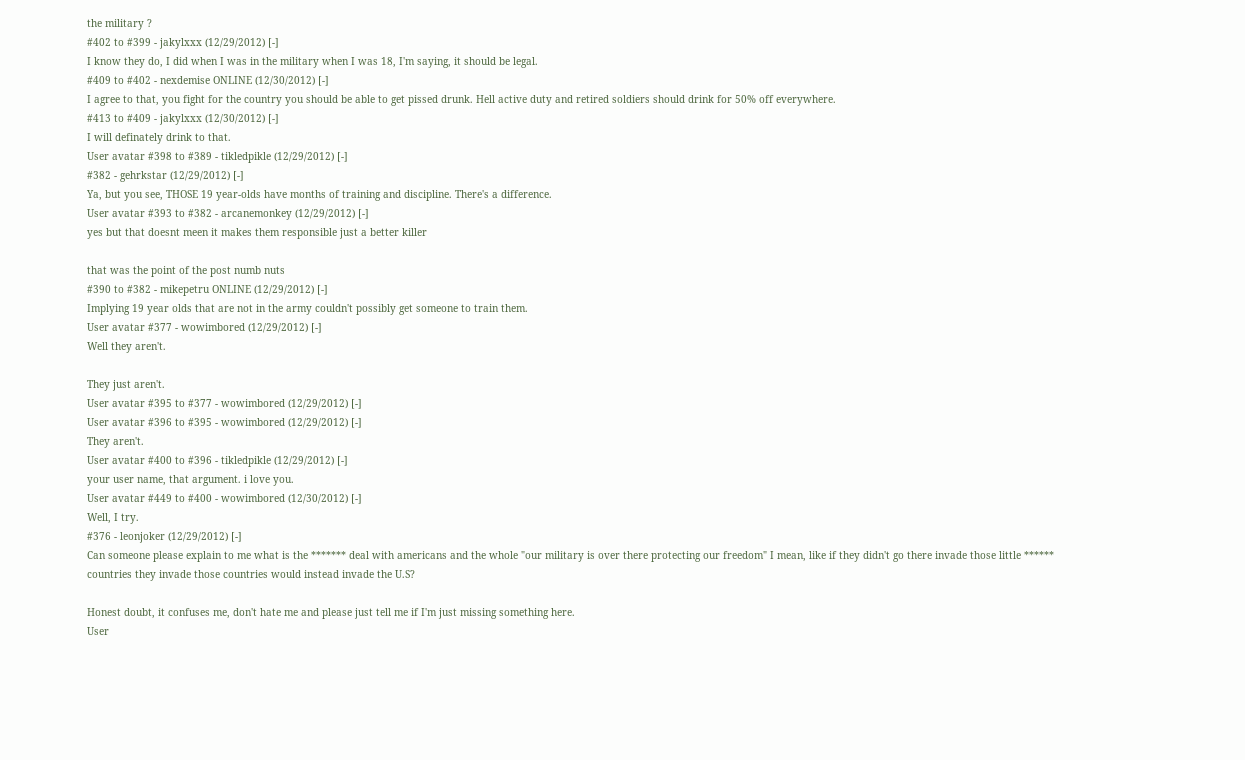the military ?
#402 to #399 - jakylxxx (12/29/2012) [-]
I know they do, I did when I was in the military when I was 18, I'm saying, it should be legal.
#409 to #402 - nexdemise ONLINE (12/30/2012) [-]
I agree to that, you fight for the country you should be able to get pissed drunk. Hell active duty and retired soldiers should drink for 50% off everywhere.
#413 to #409 - jakylxxx (12/30/2012) [-]
I will definately drink to that.
User avatar #398 to #389 - tikledpikle (12/29/2012) [-]
#382 - gehrkstar (12/29/2012) [-]
Ya, but you see, THOSE 19 year-olds have months of training and discipline. There's a difference.
User avatar #393 to #382 - arcanemonkey (12/29/2012) [-]
yes but that doesnt meen it makes them responsible just a better killer

that was the point of the post numb nuts
#390 to #382 - mikepetru ONLINE (12/29/2012) [-]
Implying 19 year olds that are not in the army couldn't possibly get someone to train them.
User avatar #377 - wowimbored (12/29/2012) [-]
Well they aren't.

They just aren't.
User avatar #395 to #377 - wowimbored (12/29/2012) [-]
User avatar #396 to #395 - wowimbored (12/29/2012) [-]
They aren't.
User avatar #400 to #396 - tikledpikle (12/29/2012) [-]
your user name, that argument. i love you.
User avatar #449 to #400 - wowimbored (12/30/2012) [-]
Well, I try.
#376 - leonjoker (12/29/2012) [-]
Can someone please explain to me what is the ******* deal with americans and the whole "our military is over there protecting our freedom" I mean, like if they didn't go there invade those little ****** countries they invade those countries would instead invade the U.S?

Honest doubt, it confuses me, don't hate me and please just tell me if I'm just missing something here.
User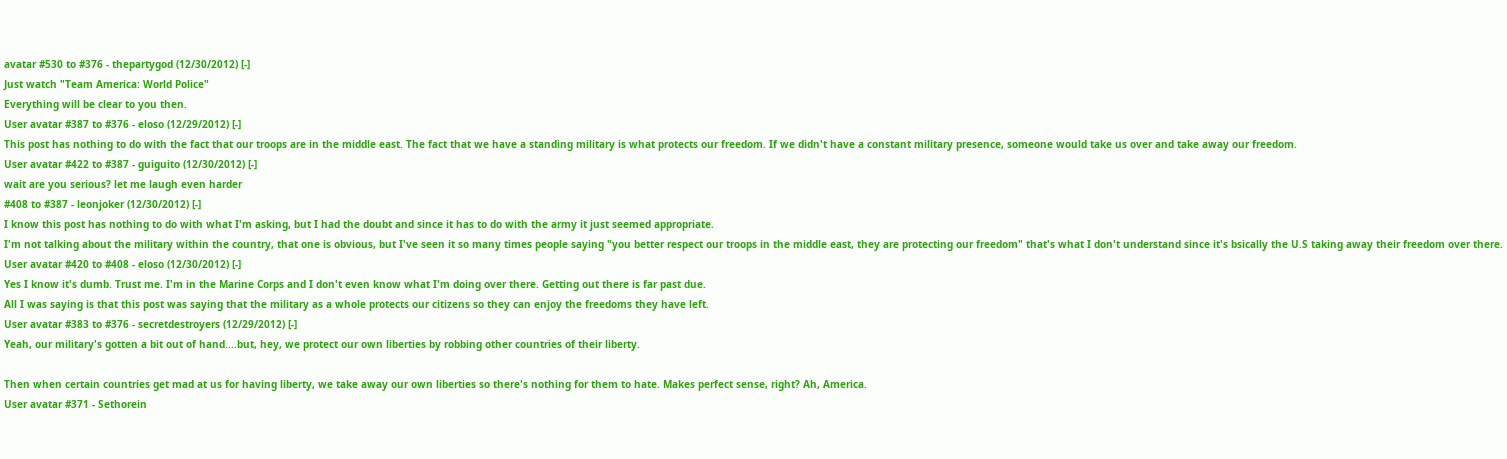avatar #530 to #376 - thepartygod (12/30/2012) [-]
Just watch "Team America: World Police"
Everything will be clear to you then.
User avatar #387 to #376 - eloso (12/29/2012) [-]
This post has nothing to do with the fact that our troops are in the middle east. The fact that we have a standing military is what protects our freedom. If we didn't have a constant military presence, someone would take us over and take away our freedom.
User avatar #422 to #387 - guiguito (12/30/2012) [-]
wait are you serious? let me laugh even harder
#408 to #387 - leonjoker (12/30/2012) [-]
I know this post has nothing to do with what I'm asking, but I had the doubt and since it has to do with the army it just seemed appropriate.
I'm not talking about the military within the country, that one is obvious, but I've seen it so many times people saying "you better respect our troops in the middle east, they are protecting our freedom" that's what I don't understand since it's bsically the U.S taking away their freedom over there.
User avatar #420 to #408 - eloso (12/30/2012) [-]
Yes I know it's dumb. Trust me. I'm in the Marine Corps and I don't even know what I'm doing over there. Getting out there is far past due.
All I was saying is that this post was saying that the military as a whole protects our citizens so they can enjoy the freedoms they have left.
User avatar #383 to #376 - secretdestroyers (12/29/2012) [-]
Yeah, our military's gotten a bit out of hand....but, hey, we protect our own liberties by robbing other countries of their liberty.

Then when certain countries get mad at us for having liberty, we take away our own liberties so there's nothing for them to hate. Makes perfect sense, right? Ah, America.
User avatar #371 - Sethorein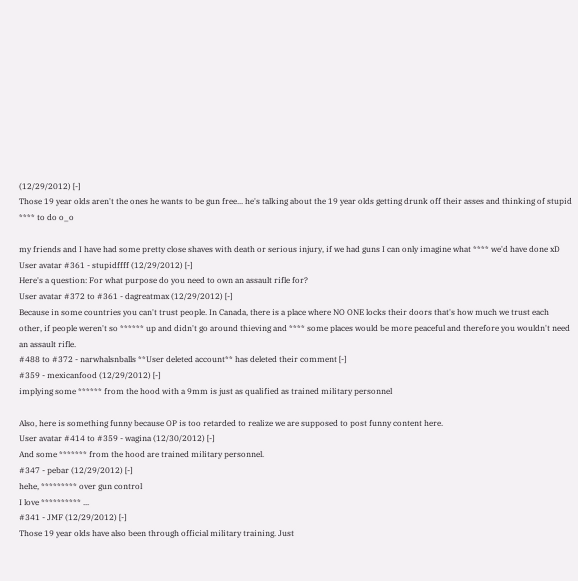(12/29/2012) [-]
Those 19 year olds aren't the ones he wants to be gun free... he's talking about the 19 year olds getting drunk off their asses and thinking of stupid **** to do o_o

my friends and I have had some pretty close shaves with death or serious injury, if we had guns I can only imagine what **** we'd have done xD
User avatar #361 - stupidffff (12/29/2012) [-]
Here's a question: For what purpose do you need to own an assault rifle for?
User avatar #372 to #361 - dagreatmax (12/29/2012) [-]
Because in some countries you can't trust people. In Canada, there is a place where NO ONE locks their doors that's how much we trust each other, if people weren't so ****** up and didn't go around thieving and **** some places would be more peaceful and therefore you wouldn't need an assault rifle.
#488 to #372 - narwhalsnballs **User deleted account** has deleted their comment [-]
#359 - mexicanfood (12/29/2012) [-]
implying some ****** from the hood with a 9mm is just as qualified as trained military personnel

Also, here is something funny because OP is too retarded to realize we are supposed to post funny content here.
User avatar #414 to #359 - wagina (12/30/2012) [-]
And some ******* from the hood are trained military personnel.
#347 - pebar (12/29/2012) [-]
hehe, ********* over gun control
I love ********** ...
#341 - JMF (12/29/2012) [-]
Those 19 year olds have also been through official military training. Just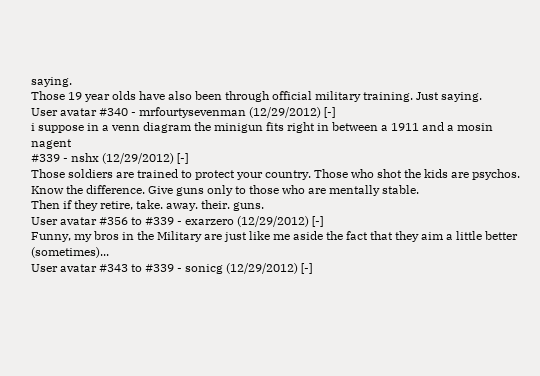saying.
Those 19 year olds have also been through official military training. Just saying.
User avatar #340 - mrfourtysevenman (12/29/2012) [-]
i suppose in a venn diagram the minigun fits right in between a 1911 and a mosin nagent
#339 - nshx (12/29/2012) [-]
Those soldiers are trained to protect your country. Those who shot the kids are psychos. Know the difference. Give guns only to those who are mentally stable.
Then if they retire, take. away. their. guns.
User avatar #356 to #339 - exarzero (12/29/2012) [-]
Funny, my bros in the Military are just like me aside the fact that they aim a little better (sometimes)...
User avatar #343 to #339 - sonicg (12/29/2012) [-]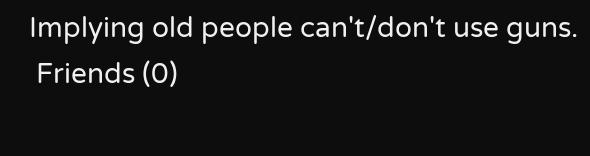Implying old people can't/don't use guns.
 Friends (0)